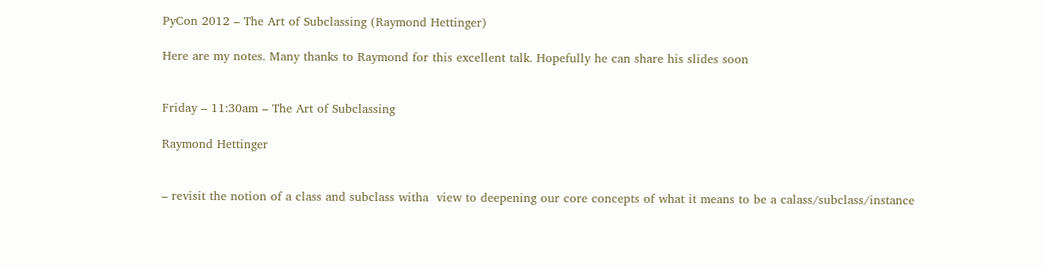PyCon 2012 – The Art of Subclassing (Raymond Hettinger)

Here are my notes. Many thanks to Raymond for this excellent talk. Hopefully he can share his slides soon


Friday – 11:30am – The Art of Subclassing

Raymond Hettinger


– revisit the notion of a class and subclass witha  view to deepening our core concepts of what it means to be a calass/subclass/instance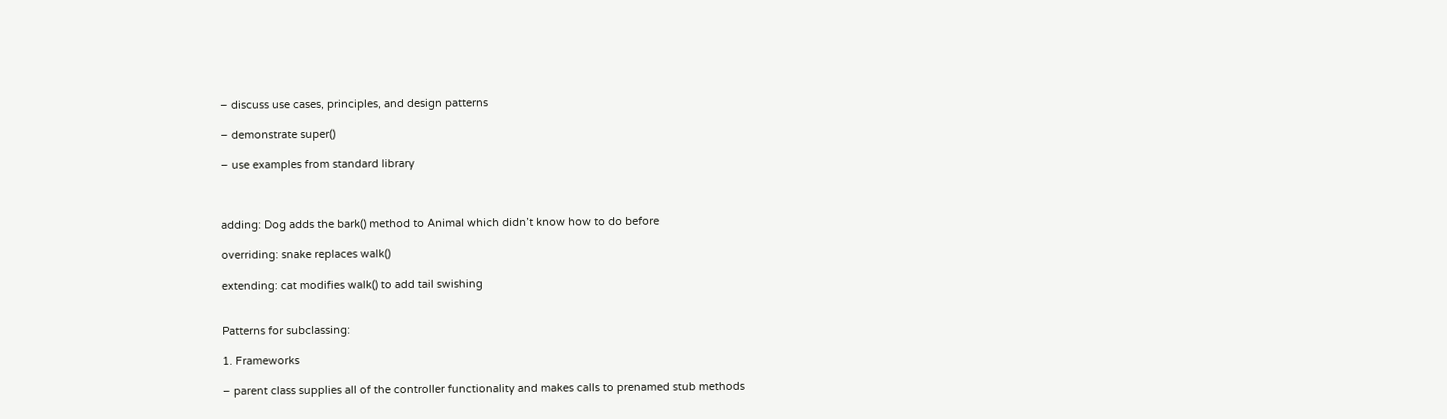– discuss use cases, principles, and design patterns

– demonstrate super()

– use examples from standard library



adding: Dog adds the bark() method to Animal which didn’t know how to do before

overriding: snake replaces walk()

extending: cat modifies walk() to add tail swishing


Patterns for subclassing:

1. Frameworks

– parent class supplies all of the controller functionality and makes calls to prenamed stub methods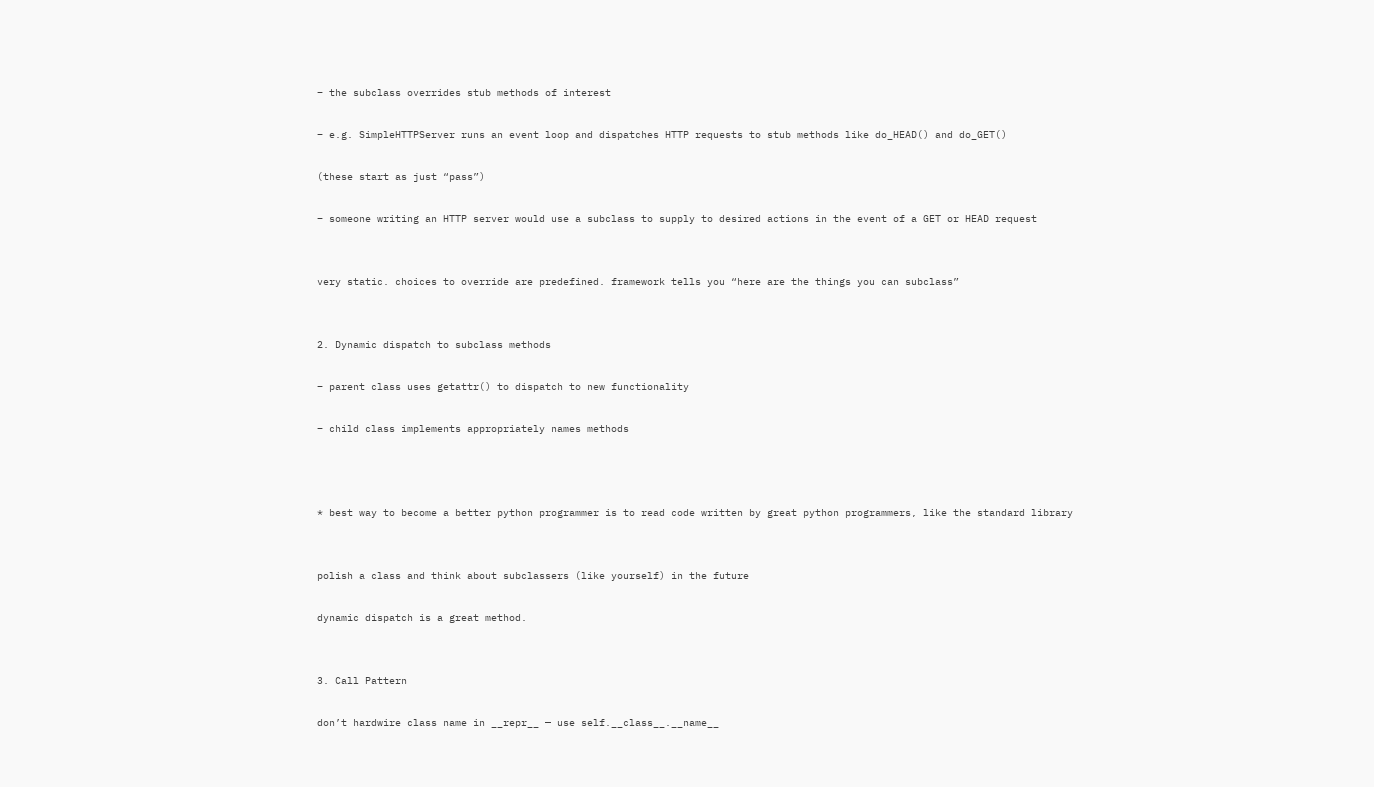– the subclass overrides stub methods of interest

– e.g. SimpleHTTPServer runs an event loop and dispatches HTTP requests to stub methods like do_HEAD() and do_GET()

(these start as just “pass”)

– someone writing an HTTP server would use a subclass to supply to desired actions in the event of a GET or HEAD request


very static. choices to override are predefined. framework tells you “here are the things you can subclass”


2. Dynamic dispatch to subclass methods

– parent class uses getattr() to dispatch to new functionality

– child class implements appropriately names methods



* best way to become a better python programmer is to read code written by great python programmers, like the standard library


polish a class and think about subclassers (like yourself) in the future

dynamic dispatch is a great method.


3. Call Pattern

don’t hardwire class name in __repr__ — use self.__class__.__name__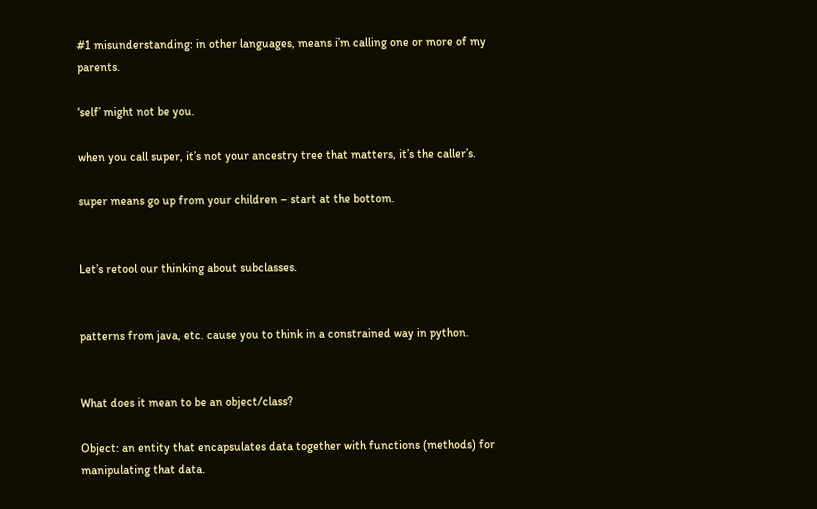#1 misunderstanding: in other languages, means i’m calling one or more of my parents.

‘self’ might not be you.

when you call super, it’s not your ancestry tree that matters, it’s the caller’s.

super means go up from your children – start at the bottom.


Let’s retool our thinking about subclasses.


patterns from java, etc. cause you to think in a constrained way in python.


What does it mean to be an object/class?

Object: an entity that encapsulates data together with functions (methods) for manipulating that data.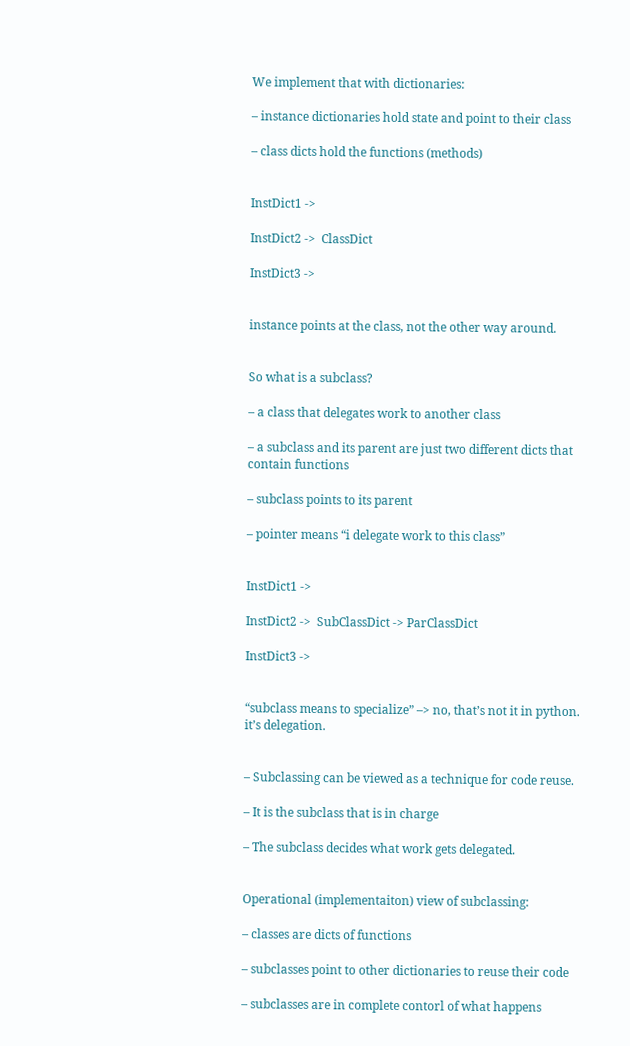We implement that with dictionaries:

– instance dictionaries hold state and point to their class

– class dicts hold the functions (methods)


InstDict1 ->

InstDict2 ->  ClassDict

InstDict3 ->


instance points at the class, not the other way around.


So what is a subclass?

– a class that delegates work to another class

– a subclass and its parent are just two different dicts that contain functions

– subclass points to its parent

– pointer means “i delegate work to this class”


InstDict1 ->

InstDict2 ->  SubClassDict -> ParClassDict

InstDict3 ->


“subclass means to specialize” –> no, that’s not it in python. it’s delegation.


– Subclassing can be viewed as a technique for code reuse.

– It is the subclass that is in charge

– The subclass decides what work gets delegated.


Operational (implementaiton) view of subclassing:

– classes are dicts of functions

– subclasses point to other dictionaries to reuse their code

– subclasses are in complete contorl of what happens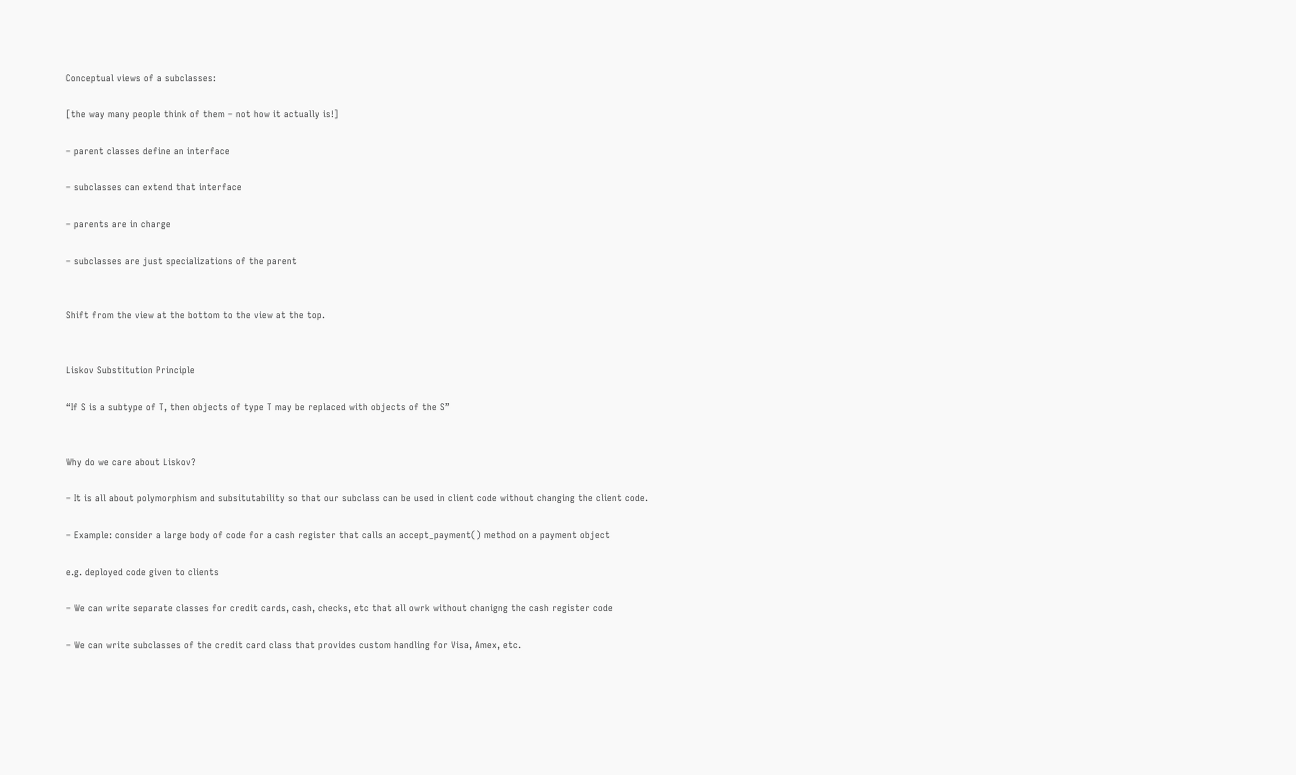Conceptual views of a subclasses:

[the way many people think of them – not how it actually is!]

– parent classes define an interface

– subclasses can extend that interface

– parents are in charge

– subclasses are just specializations of the parent


Shift from the view at the bottom to the view at the top.


Liskov Substitution Principle

“If S is a subtype of T, then objects of type T may be replaced with objects of the S”


Why do we care about Liskov?

– It is all about polymorphism and subsitutability so that our subclass can be used in client code without changing the client code.

– Example: consider a large body of code for a cash register that calls an accept_payment() method on a payment object

e.g. deployed code given to clients

– We can write separate classes for credit cards, cash, checks, etc that all owrk without chanigng the cash register code

– We can write subclasses of the credit card class that provides custom handling for Visa, Amex, etc.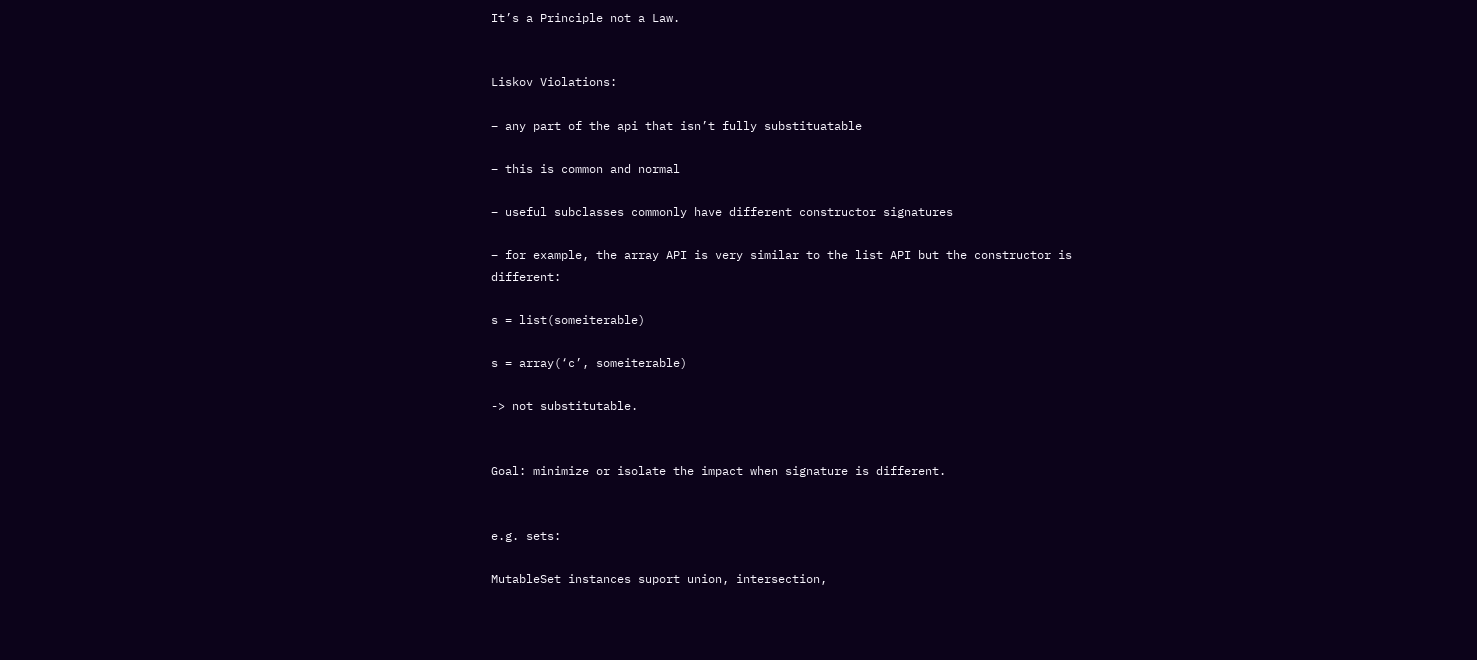It’s a Principle not a Law.


Liskov Violations:

– any part of the api that isn’t fully substituatable

– this is common and normal

– useful subclasses commonly have different constructor signatures

– for example, the array API is very similar to the list API but the constructor is different:

s = list(someiterable)

s = array(‘c’, someiterable)

-> not substitutable.


Goal: minimize or isolate the impact when signature is different.


e.g. sets:

MutableSet instances suport union, intersection,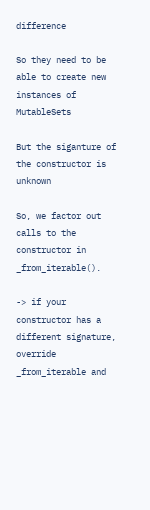difference

So they need to be able to create new instances of MutableSets

But the siganture of the constructor is unknown

So, we factor out calls to the constructor in _from_iterable().

-> if your constructor has a different signature, override _from_iterable and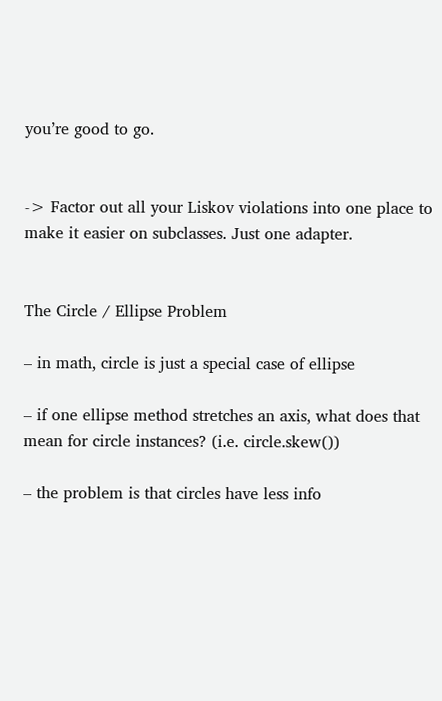you’re good to go.


-> Factor out all your Liskov violations into one place to make it easier on subclasses. Just one adapter.


The Circle / Ellipse Problem

– in math, circle is just a special case of ellipse

– if one ellipse method stretches an axis, what does that mean for circle instances? (i.e. circle.skew())

– the problem is that circles have less info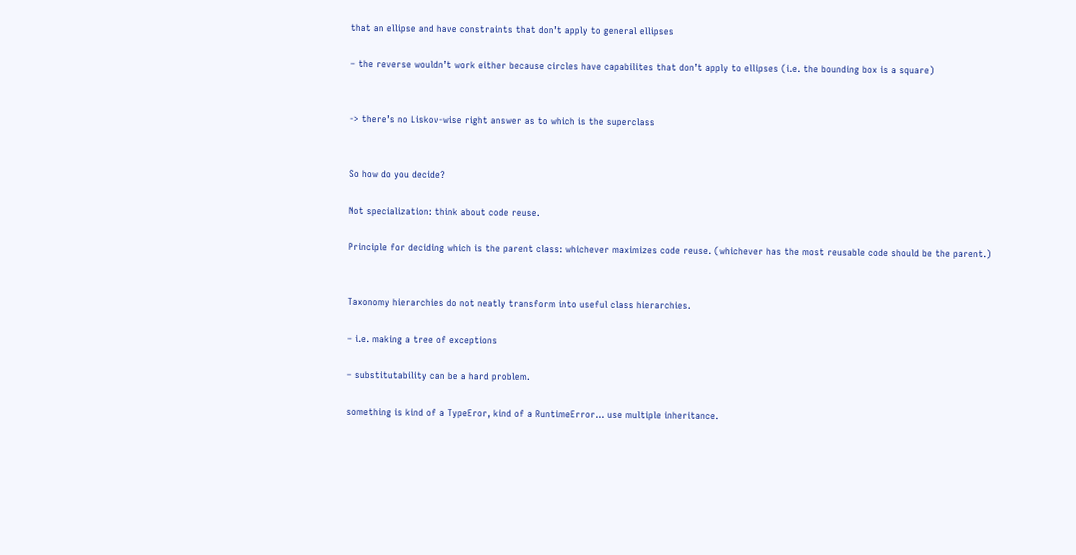that an ellipse and have constraints that don’t apply to general ellipses

– the reverse wouldn’t work either because circles have capabilites that don’t apply to ellipses (i.e. the bounding box is a square)


-> there’s no Liskov-wise right answer as to which is the superclass


So how do you decide?

Not specialization: think about code reuse.

Principle for deciding which is the parent class: whichever maximizes code reuse. (whichever has the most reusable code should be the parent.)


Taxonomy hierarchies do not neatly transform into useful class hierarchies.

– i.e. making a tree of exceptions

– substitutability can be a hard problem.

something is kind of a TypeEror, kind of a RuntimeError… use multiple inheritance.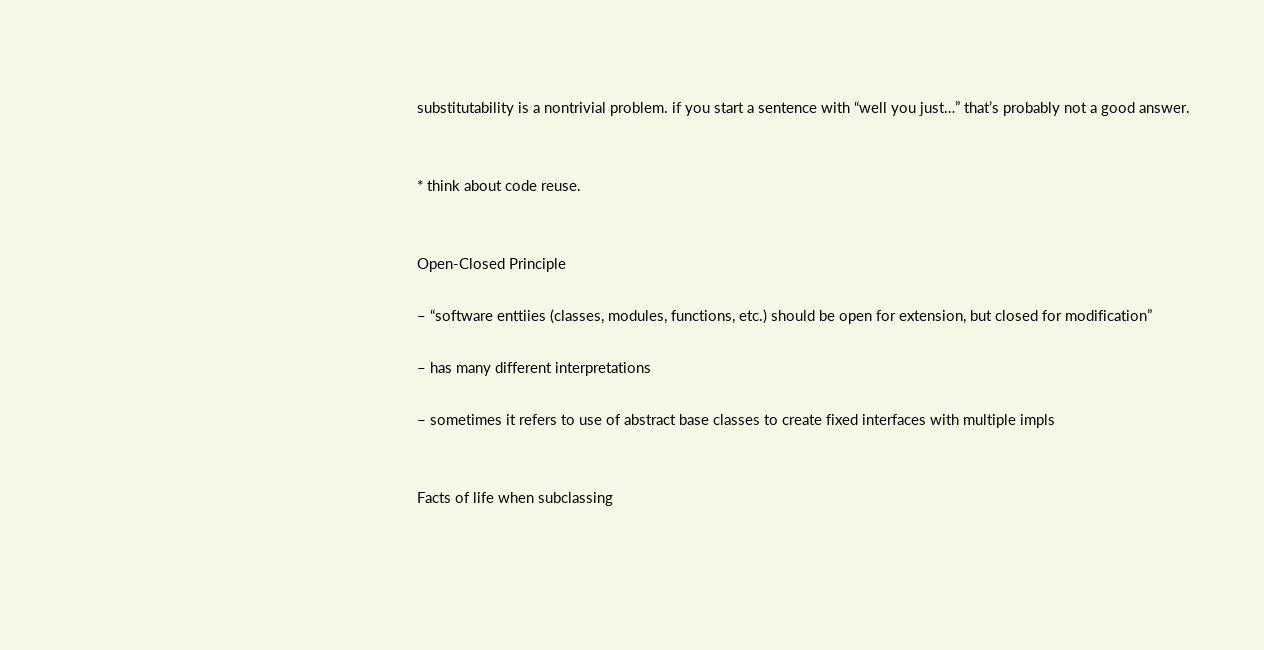substitutability is a nontrivial problem. if you start a sentence with “well you just…” that’s probably not a good answer.


* think about code reuse.


Open-Closed Principle

– “software enttiies (classes, modules, functions, etc.) should be open for extension, but closed for modification”

– has many different interpretations

– sometimes it refers to use of abstract base classes to create fixed interfaces with multiple impls


Facts of life when subclassing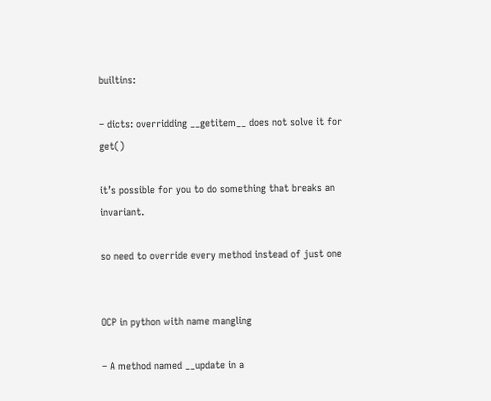builtins:

– dicts: overridding __getitem__ does not solve it for get()

it’s possible for you to do something that breaks an invariant.

so need to override every method instead of just one


OCP in python with name mangling

– A method named __update in a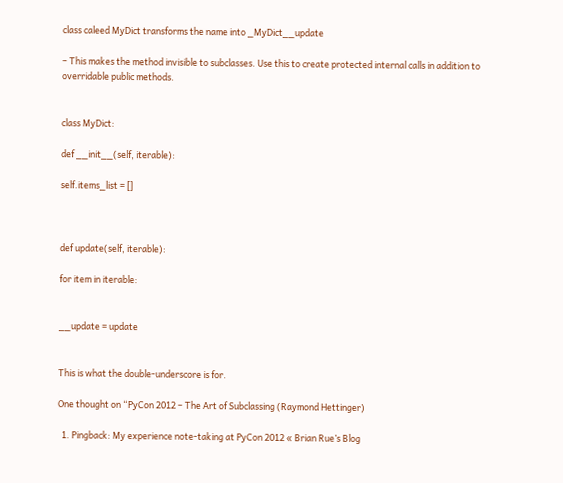class caleed MyDict transforms the name into _MyDict__update

– This makes the method invisible to subclasses. Use this to create protected internal calls in addition to overridable public methods.


class MyDict:

def __init__(self, iterable):

self.items_list = []



def update(self, iterable):

for item in iterable:


__update = update


This is what the double-underscore is for.

One thought on “PyCon 2012 – The Art of Subclassing (Raymond Hettinger)

  1. Pingback: My experience note-taking at PyCon 2012 « Brian Rue’s Blog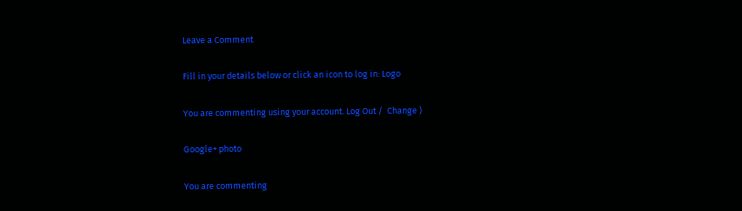Leave a Comment

Fill in your details below or click an icon to log in: Logo

You are commenting using your account. Log Out /  Change )

Google+ photo

You are commenting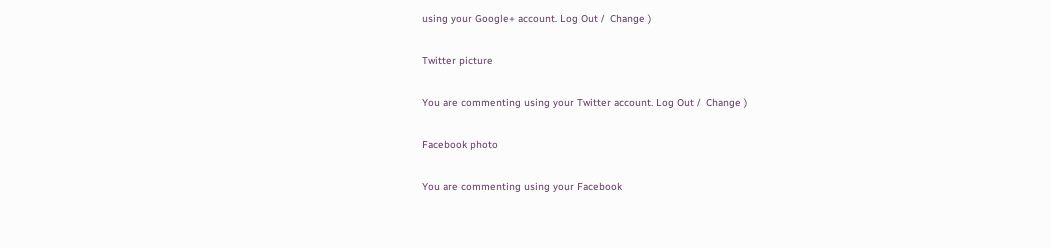using your Google+ account. Log Out /  Change )

Twitter picture

You are commenting using your Twitter account. Log Out /  Change )

Facebook photo

You are commenting using your Facebook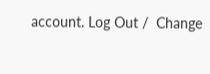account. Log Out /  Change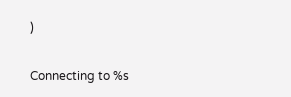)


Connecting to %s